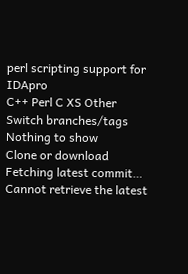perl scripting support for IDApro
C++ Perl C XS Other
Switch branches/tags
Nothing to show
Clone or download
Fetching latest commit…
Cannot retrieve the latest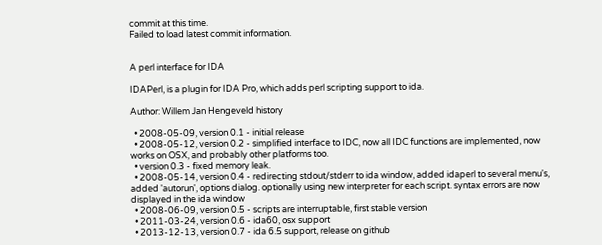commit at this time.
Failed to load latest commit information.


A perl interface for IDA

IDAPerl, is a plugin for IDA Pro, which adds perl scripting support to ida.

Author: Willem Jan Hengeveld history

  • 2008-05-09, version 0.1 - initial release
  • 2008-05-12, version 0.2 - simplified interface to IDC, now all IDC functions are implemented, now works on OSX, and probably other platforms too.
  • version 0.3 - fixed memory leak.
  • 2008-05-14, version 0.4 - redirecting stdout/stderr to ida window, added idaperl to several menu's, added 'autorun', options dialog. optionally using new interpreter for each script. syntax errors are now displayed in the ida window
  • 2008-06-09, version 0.5 - scripts are interruptable, first stable version
  • 2011-03-24, version 0.6 - ida60, osx support
  • 2013-12-13, version 0.7 - ida 6.5 support, release on github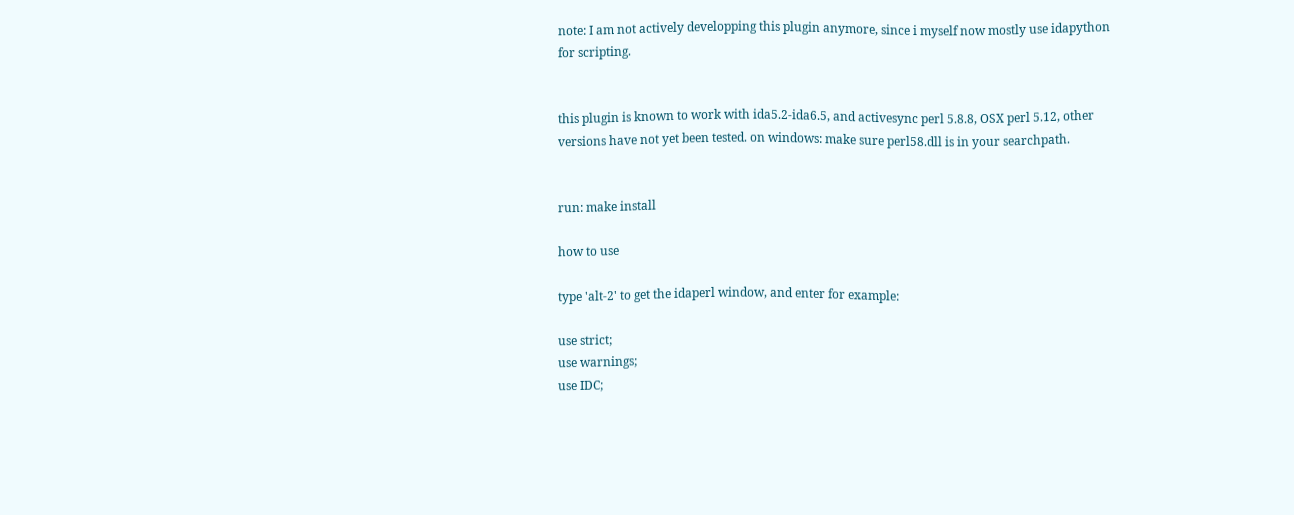note: I am not actively developping this plugin anymore, since i myself now mostly use idapython for scripting.


this plugin is known to work with ida5.2-ida6.5, and activesync perl 5.8.8, OSX perl 5.12, other versions have not yet been tested. on windows: make sure perl58.dll is in your searchpath.


run: make install

how to use

type 'alt-2' to get the idaperl window, and enter for example:

use strict;
use warnings;
use IDC;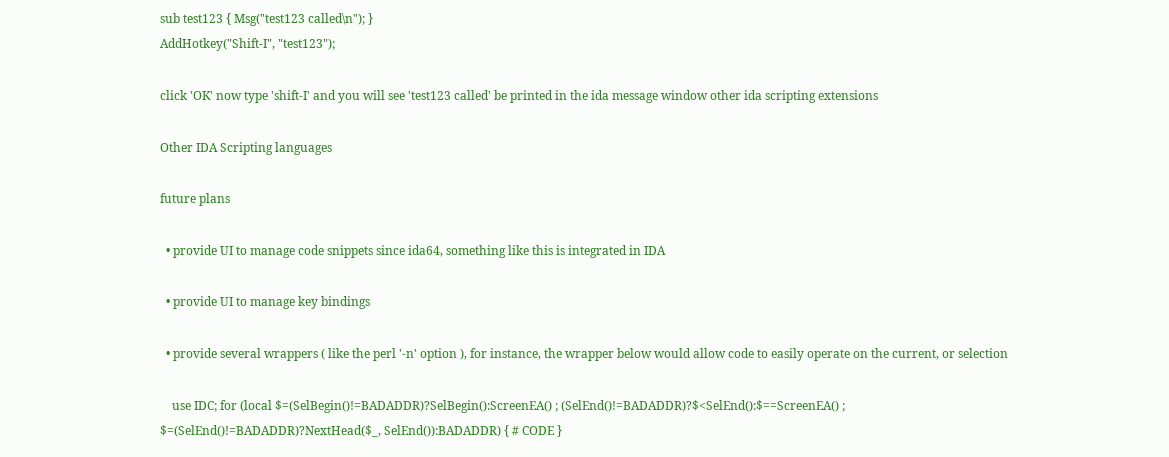sub test123 { Msg("test123 called\n"); }
AddHotkey("Shift-I", "test123");

click 'OK' now type 'shift-I' and you will see 'test123 called' be printed in the ida message window other ida scripting extensions

Other IDA Scripting languages

future plans

  • provide UI to manage code snippets since ida64, something like this is integrated in IDA

  • provide UI to manage key bindings

  • provide several wrappers ( like the perl '-n' option ), for instance, the wrapper below would allow code to easily operate on the current, or selection

    use IDC; for (local $=(SelBegin()!=BADADDR)?SelBegin():ScreenEA() ; (SelEnd()!=BADADDR)?$<SelEnd():$==ScreenEA() ; $=(SelEnd()!=BADADDR)?NextHead($_, SelEnd()):BADADDR) { # CODE }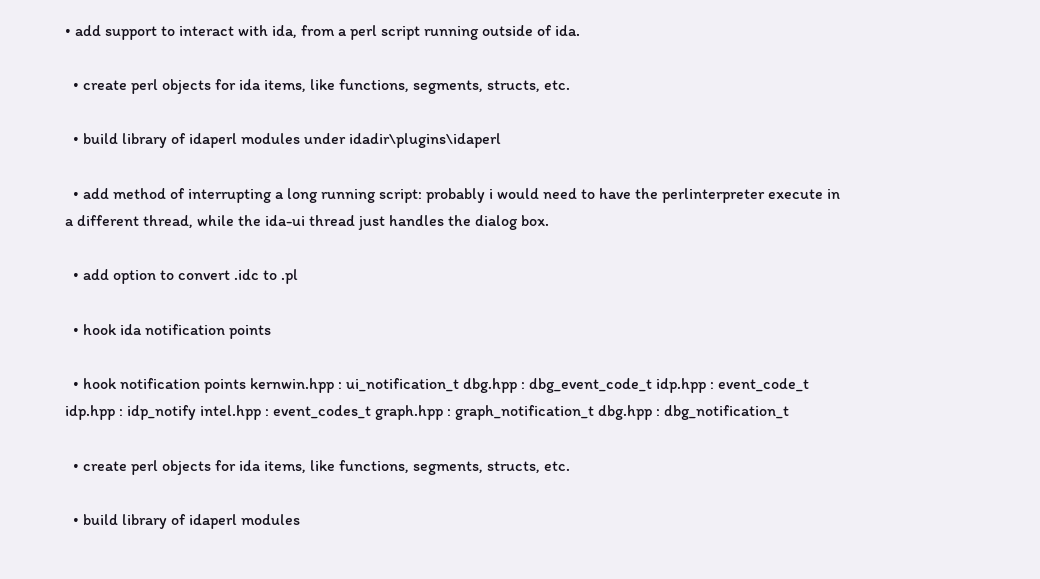• add support to interact with ida, from a perl script running outside of ida.

  • create perl objects for ida items, like functions, segments, structs, etc.

  • build library of idaperl modules under idadir\plugins\idaperl

  • add method of interrupting a long running script: probably i would need to have the perlinterpreter execute in a different thread, while the ida-ui thread just handles the dialog box.

  • add option to convert .idc to .pl

  • hook ida notification points

  • hook notification points kernwin.hpp : ui_notification_t dbg.hpp : dbg_event_code_t idp.hpp : event_code_t idp.hpp : idp_notify intel.hpp : event_codes_t graph.hpp : graph_notification_t dbg.hpp : dbg_notification_t

  • create perl objects for ida items, like functions, segments, structs, etc.

  • build library of idaperl modules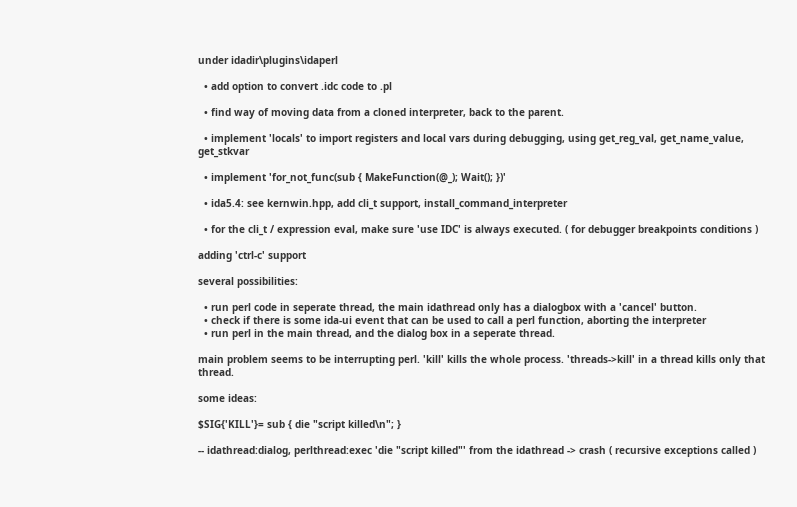under idadir\plugins\idaperl

  • add option to convert .idc code to .pl

  • find way of moving data from a cloned interpreter, back to the parent.

  • implement 'locals' to import registers and local vars during debugging, using get_reg_val, get_name_value, get_stkvar

  • implement 'for_not_func(sub { MakeFunction(@_); Wait(); })'

  • ida5.4: see kernwin.hpp, add cli_t support, install_command_interpreter

  • for the cli_t / expression eval, make sure 'use IDC' is always executed. ( for debugger breakpoints conditions )

adding 'ctrl-c' support

several possibilities:

  • run perl code in seperate thread, the main idathread only has a dialogbox with a 'cancel' button.
  • check if there is some ida-ui event that can be used to call a perl function, aborting the interpreter
  • run perl in the main thread, and the dialog box in a seperate thread.

main problem seems to be interrupting perl. 'kill' kills the whole process. 'threads->kill' in a thread kills only that thread.

some ideas:

$SIG{'KILL'}= sub { die "script killed\n"; }

-- idathread:dialog, perlthread:exec 'die "script killed"' from the idathread -> crash ( recursive exceptions called )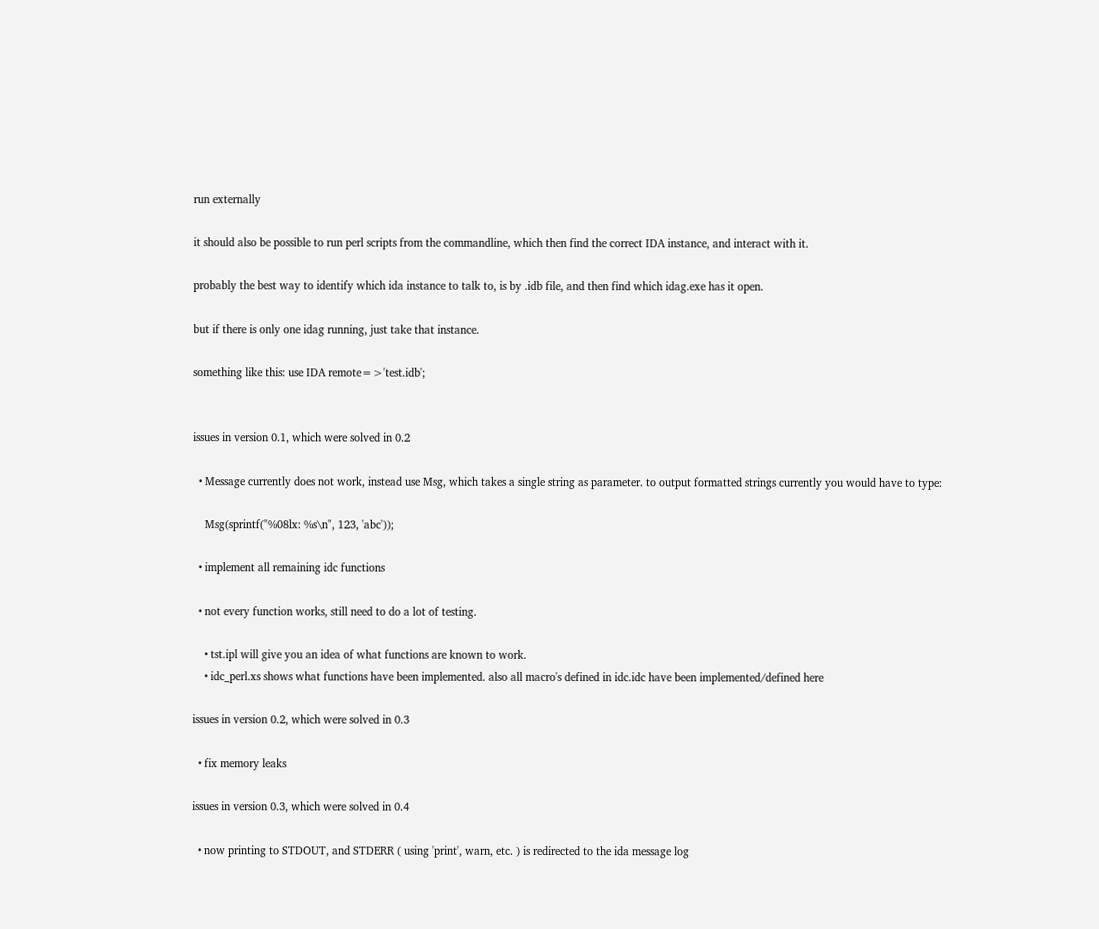run externally

it should also be possible to run perl scripts from the commandline, which then find the correct IDA instance, and interact with it.

probably the best way to identify which ida instance to talk to, is by .idb file, and then find which idag.exe has it open.

but if there is only one idag running, just take that instance.

something like this: use IDA remote=>'test.idb';


issues in version 0.1, which were solved in 0.2

  • Message currently does not work, instead use Msg, which takes a single string as parameter. to output formatted strings currently you would have to type:

    Msg(sprintf("%08lx: %s\n", 123, 'abc'));

  • implement all remaining idc functions

  • not every function works, still need to do a lot of testing.

    • tst.ipl will give you an idea of what functions are known to work.
    • idc_perl.xs shows what functions have been implemented. also all macro's defined in idc.idc have been implemented/defined here

issues in version 0.2, which were solved in 0.3

  • fix memory leaks

issues in version 0.3, which were solved in 0.4

  • now printing to STDOUT, and STDERR ( using 'print', warn, etc. ) is redirected to the ida message log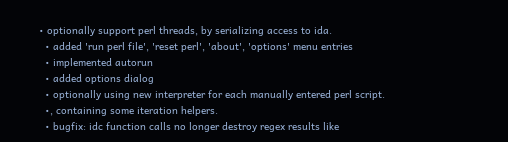• optionally support perl threads, by serializing access to ida.
  • added 'run perl file', 'reset perl', 'about', 'options' menu entries
  • implemented autorun
  • added options dialog
  • optionally using new interpreter for each manually entered perl script.
  •, containing some iteration helpers.
  • bugfix: idc function calls no longer destroy regex results like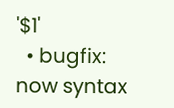'$1'
  • bugfix: now syntax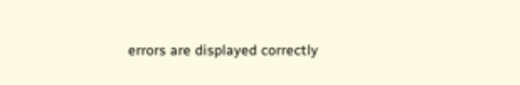errors are displayed correctly